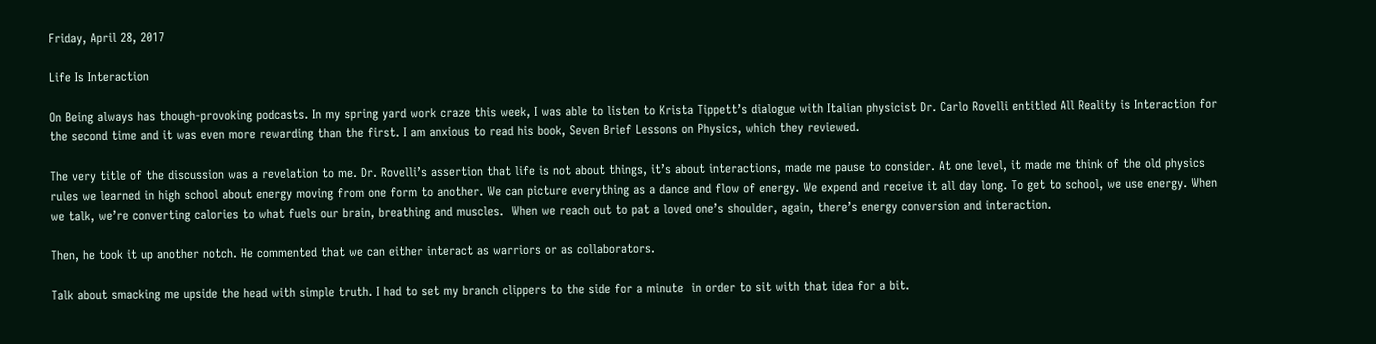Friday, April 28, 2017

Life Is Interaction

On Being always has though-provoking podcasts. In my spring yard work craze this week, I was able to listen to Krista Tippett’s dialogue with Italian physicist Dr. Carlo Rovelli entitled All Reality is Interaction for the second time and it was even more rewarding than the first. I am anxious to read his book, Seven Brief Lessons on Physics, which they reviewed.

The very title of the discussion was a revelation to me. Dr. Rovelli’s assertion that life is not about things, it’s about interactions, made me pause to consider. At one level, it made me think of the old physics rules we learned in high school about energy moving from one form to another. We can picture everything as a dance and flow of energy. We expend and receive it all day long. To get to school, we use energy. When we talk, we’re converting calories to what fuels our brain, breathing and muscles.  When we reach out to pat a loved one’s shoulder, again, there’s energy conversion and interaction.

Then, he took it up another notch. He commented that we can either interact as warriors or as collaborators.

Talk about smacking me upside the head with simple truth. I had to set my branch clippers to the side for a minute  in order to sit with that idea for a bit.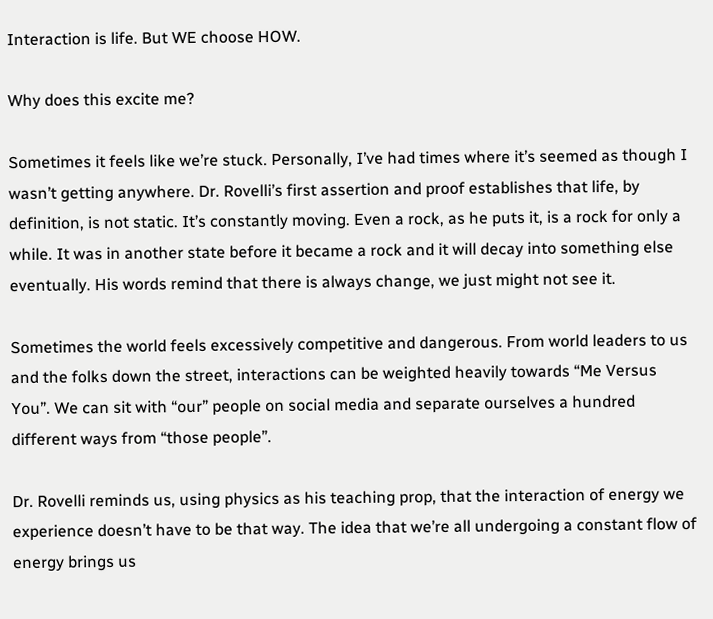Interaction is life. But WE choose HOW.

Why does this excite me?

Sometimes it feels like we’re stuck. Personally, I’ve had times where it’s seemed as though I wasn’t getting anywhere. Dr. Rovelli’s first assertion and proof establishes that life, by definition, is not static. It’s constantly moving. Even a rock, as he puts it, is a rock for only a while. It was in another state before it became a rock and it will decay into something else eventually. His words remind that there is always change, we just might not see it.

Sometimes the world feels excessively competitive and dangerous. From world leaders to us and the folks down the street, interactions can be weighted heavily towards “Me Versus You”. We can sit with “our” people on social media and separate ourselves a hundred different ways from “those people”.

Dr. Rovelli reminds us, using physics as his teaching prop, that the interaction of energy we experience doesn’t have to be that way. The idea that we’re all undergoing a constant flow of energy brings us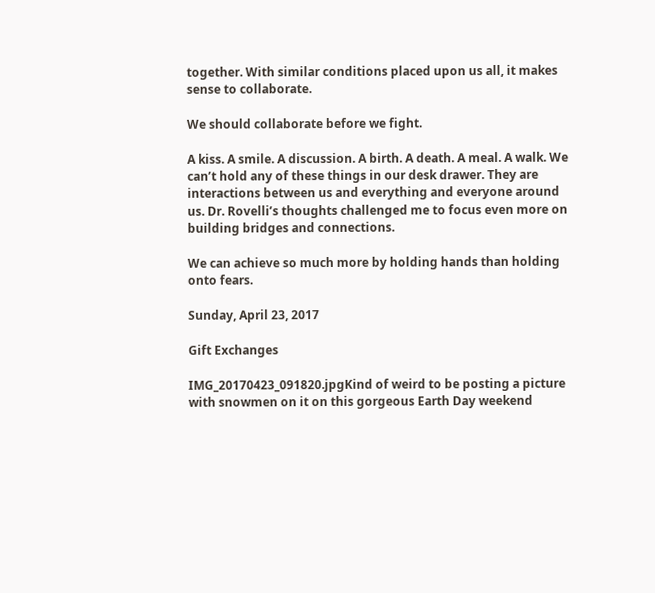together. With similar conditions placed upon us all, it makes sense to collaborate.

We should collaborate before we fight.

A kiss. A smile. A discussion. A birth. A death. A meal. A walk. We can’t hold any of these things in our desk drawer. They are interactions between us and everything and everyone around us. Dr. Rovelli’s thoughts challenged me to focus even more on building bridges and connections.

We can achieve so much more by holding hands than holding onto fears.

Sunday, April 23, 2017

Gift Exchanges

IMG_20170423_091820.jpgKind of weird to be posting a picture with snowmen on it on this gorgeous Earth Day weekend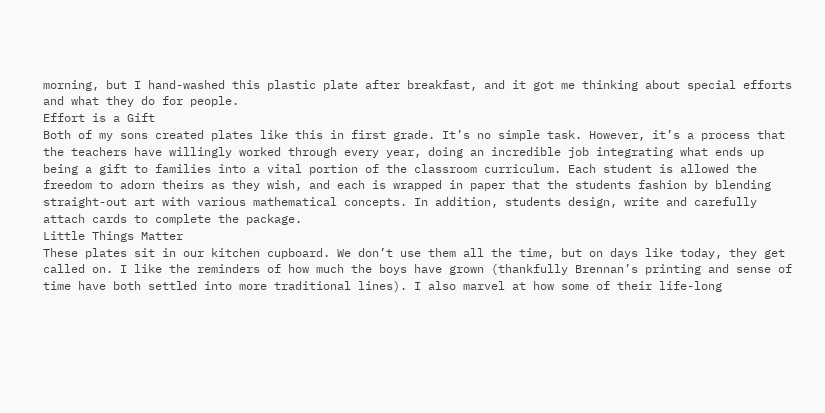morning, but I hand-washed this plastic plate after breakfast, and it got me thinking about special efforts and what they do for people.
Effort is a Gift
Both of my sons created plates like this in first grade. It’s no simple task. However, it’s a process that the teachers have willingly worked through every year, doing an incredible job integrating what ends up being a gift to families into a vital portion of the classroom curriculum. Each student is allowed the freedom to adorn theirs as they wish, and each is wrapped in paper that the students fashion by blending straight-out art with various mathematical concepts. In addition, students design, write and carefully attach cards to complete the package.
Little Things Matter
These plates sit in our kitchen cupboard. We don’t use them all the time, but on days like today, they get called on. I like the reminders of how much the boys have grown (thankfully Brennan’s printing and sense of time have both settled into more traditional lines). I also marvel at how some of their life-long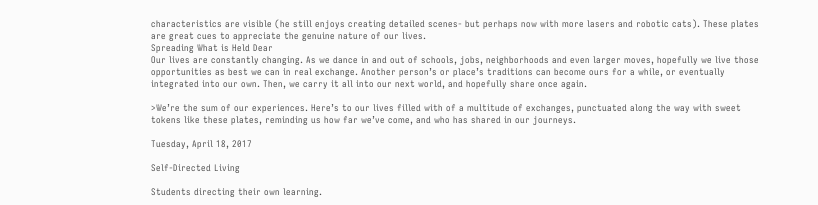characteristics are visible (he still enjoys creating detailed scenes- but perhaps now with more lasers and robotic cats). These plates are great cues to appreciate the genuine nature of our lives.
Spreading What is Held Dear
Our lives are constantly changing. As we dance in and out of schools, jobs, neighborhoods and even larger moves, hopefully we live those opportunities as best we can in real exchange. Another person’s or place’s traditions can become ours for a while, or eventually integrated into our own. Then, we carry it all into our next world, and hopefully share once again.

>We’re the sum of our experiences. Here’s to our lives filled with of a multitude of exchanges, punctuated along the way with sweet tokens like these plates, reminding us how far we’ve come, and who has shared in our journeys.

Tuesday, April 18, 2017

Self-Directed Living

Students directing their own learning.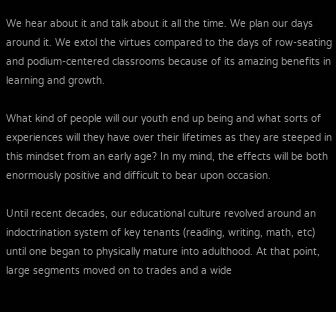We hear about it and talk about it all the time. We plan our days around it. We extol the virtues compared to the days of row-seating and podium-centered classrooms because of its amazing benefits in learning and growth.

What kind of people will our youth end up being and what sorts of experiences will they have over their lifetimes as they are steeped in this mindset from an early age? In my mind, the effects will be both enormously positive and difficult to bear upon occasion.

Until recent decades, our educational culture revolved around an indoctrination system of key tenants (reading, writing, math, etc) until one began to physically mature into adulthood. At that point, large segments moved on to trades and a wide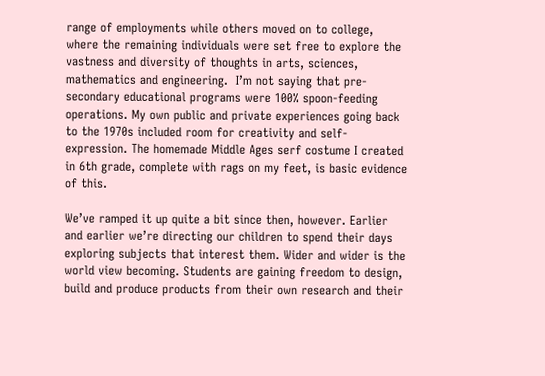range of employments while others moved on to college, where the remaining individuals were set free to explore the vastness and diversity of thoughts in arts, sciences, mathematics and engineering.  I’m not saying that pre-secondary educational programs were 100% spoon-feeding operations. My own public and private experiences going back to the 1970s included room for creativity and self-expression. The homemade Middle Ages serf costume I created in 6th grade, complete with rags on my feet, is basic evidence of this.

We’ve ramped it up quite a bit since then, however. Earlier and earlier we’re directing our children to spend their days exploring subjects that interest them. Wider and wider is the world view becoming. Students are gaining freedom to design, build and produce products from their own research and their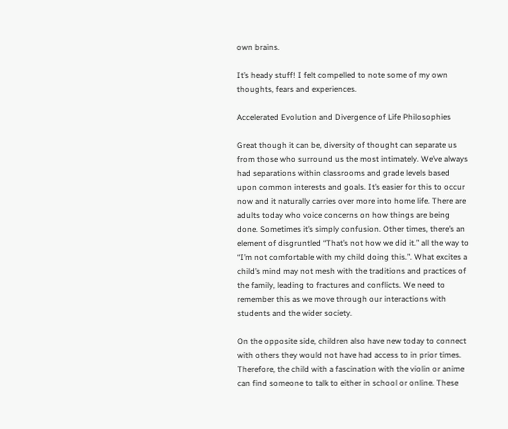own brains.

It’s heady stuff! I felt compelled to note some of my own thoughts, fears and experiences.

Accelerated Evolution and Divergence of Life Philosophies

Great though it can be, diversity of thought can separate us from those who surround us the most intimately. We’ve always had separations within classrooms and grade levels based upon common interests and goals. It’s easier for this to occur now and it naturally carries over more into home life. There are adults today who voice concerns on how things are being done. Sometimes it’s simply confusion. Other times, there’s an element of disgruntled “That’s not how we did it.” all the way to “I’m not comfortable with my child doing this.”. What excites a child’s mind may not mesh with the traditions and practices of the family, leading to fractures and conflicts. We need to remember this as we move through our interactions with students and the wider society.

On the opposite side, children also have new today to connect with others they would not have had access to in prior times. Therefore, the child with a fascination with the violin or anime can find someone to talk to either in school or online. These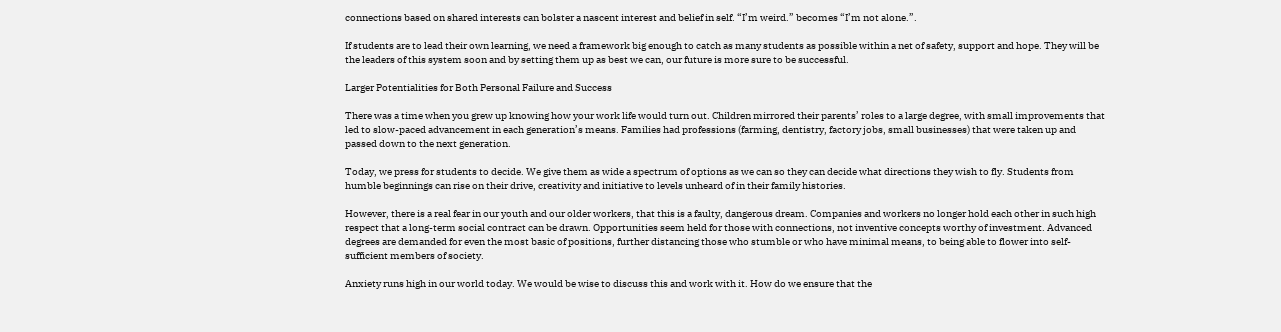connections based on shared interests can bolster a nascent interest and belief in self. “I’m weird.” becomes “I’m not alone.”.

If students are to lead their own learning, we need a framework big enough to catch as many students as possible within a net of safety, support and hope. They will be the leaders of this system soon and by setting them up as best we can, our future is more sure to be successful.

Larger Potentialities for Both Personal Failure and Success

There was a time when you grew up knowing how your work life would turn out. Children mirrored their parents’ roles to a large degree, with small improvements that led to slow-paced advancement in each generation’s means. Families had professions (farming, dentistry, factory jobs, small businesses) that were taken up and passed down to the next generation.

Today, we press for students to decide. We give them as wide a spectrum of options as we can so they can decide what directions they wish to fly. Students from humble beginnings can rise on their drive, creativity and initiative to levels unheard of in their family histories.

However, there is a real fear in our youth and our older workers, that this is a faulty, dangerous dream. Companies and workers no longer hold each other in such high respect that a long-term social contract can be drawn. Opportunities seem held for those with connections, not inventive concepts worthy of investment. Advanced degrees are demanded for even the most basic of positions, further distancing those who stumble or who have minimal means, to being able to flower into self-sufficient members of society.

Anxiety runs high in our world today. We would be wise to discuss this and work with it. How do we ensure that the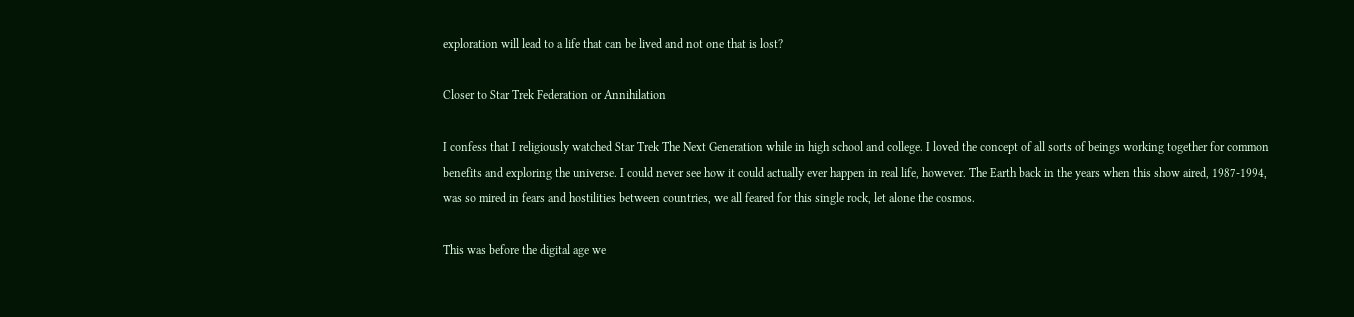exploration will lead to a life that can be lived and not one that is lost?

Closer to Star Trek Federation or Annihilation

I confess that I religiously watched Star Trek The Next Generation while in high school and college. I loved the concept of all sorts of beings working together for common benefits and exploring the universe. I could never see how it could actually ever happen in real life, however. The Earth back in the years when this show aired, 1987-1994, was so mired in fears and hostilities between countries, we all feared for this single rock, let alone the cosmos.

This was before the digital age we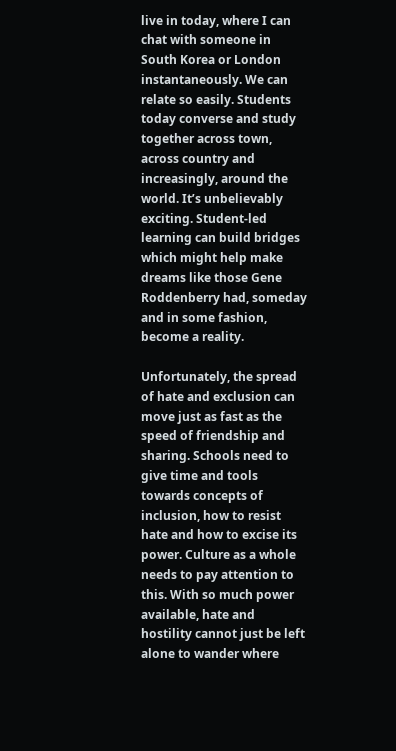live in today, where I can chat with someone in South Korea or London instantaneously. We can relate so easily. Students today converse and study together across town, across country and increasingly, around the world. It’s unbelievably exciting. Student-led learning can build bridges which might help make dreams like those Gene Roddenberry had, someday and in some fashion, become a reality.

Unfortunately, the spread of hate and exclusion can move just as fast as the speed of friendship and sharing. Schools need to give time and tools towards concepts of inclusion, how to resist hate and how to excise its power. Culture as a whole needs to pay attention to this. With so much power available, hate and hostility cannot just be left alone to wander where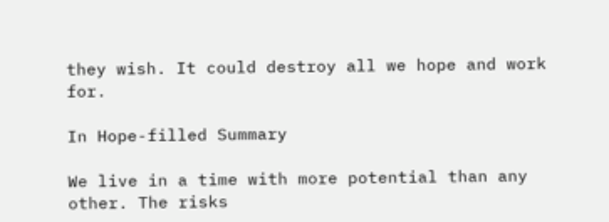they wish. It could destroy all we hope and work for.

In Hope-filled Summary

We live in a time with more potential than any other. The risks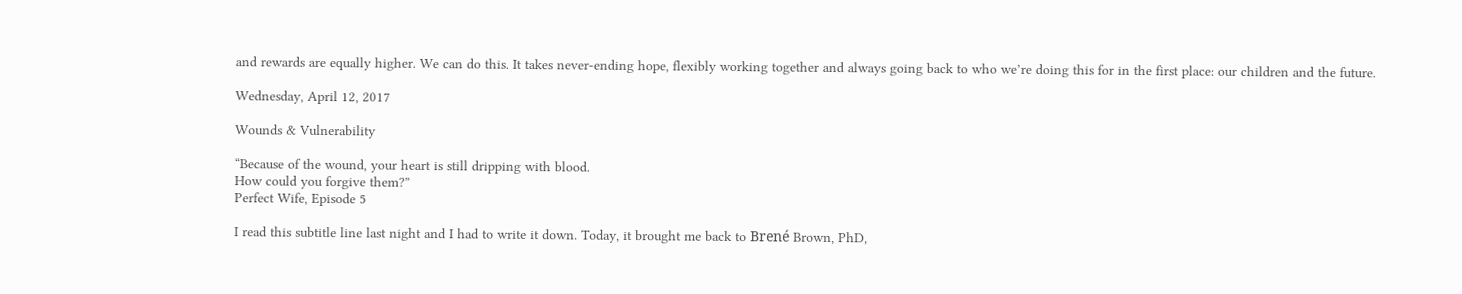and rewards are equally higher. We can do this. It takes never-ending hope, flexibly working together and always going back to who we’re doing this for in the first place: our children and the future.

Wednesday, April 12, 2017

Wounds & Vulnerability

“Because of the wound, your heart is still dripping with blood.
How could you forgive them?”
Perfect Wife, Episode 5

I read this subtitle line last night and I had to write it down. Today, it brought me back to Brené Brown, PhD,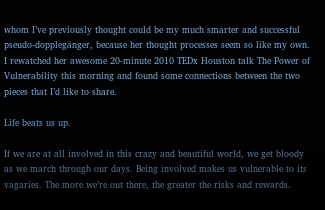whom I’ve previously thought could be my much smarter and successful pseudo-dopplegänger, because her thought processes seem so like my own. I rewatched her awesome 20-minute 2010 TEDx Houston talk The Power of Vulnerability this morning and found some connections between the two pieces that I’d like to share.

Life beats us up.

If we are at all involved in this crazy and beautiful world, we get bloody as we march through our days. Being involved makes us vulnerable to its vagaries. The more we’re out there, the greater the risks and rewards.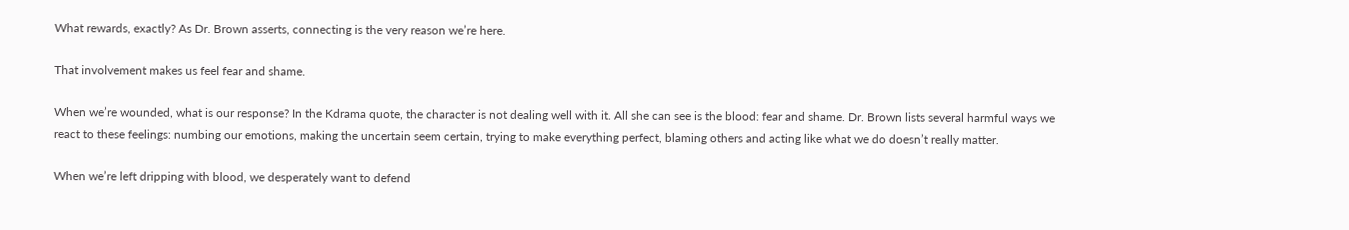What rewards, exactly? As Dr. Brown asserts, connecting is the very reason we’re here.

That involvement makes us feel fear and shame.

When we’re wounded, what is our response? In the Kdrama quote, the character is not dealing well with it. All she can see is the blood: fear and shame. Dr. Brown lists several harmful ways we react to these feelings: numbing our emotions, making the uncertain seem certain, trying to make everything perfect, blaming others and acting like what we do doesn’t really matter.

When we’re left dripping with blood, we desperately want to defend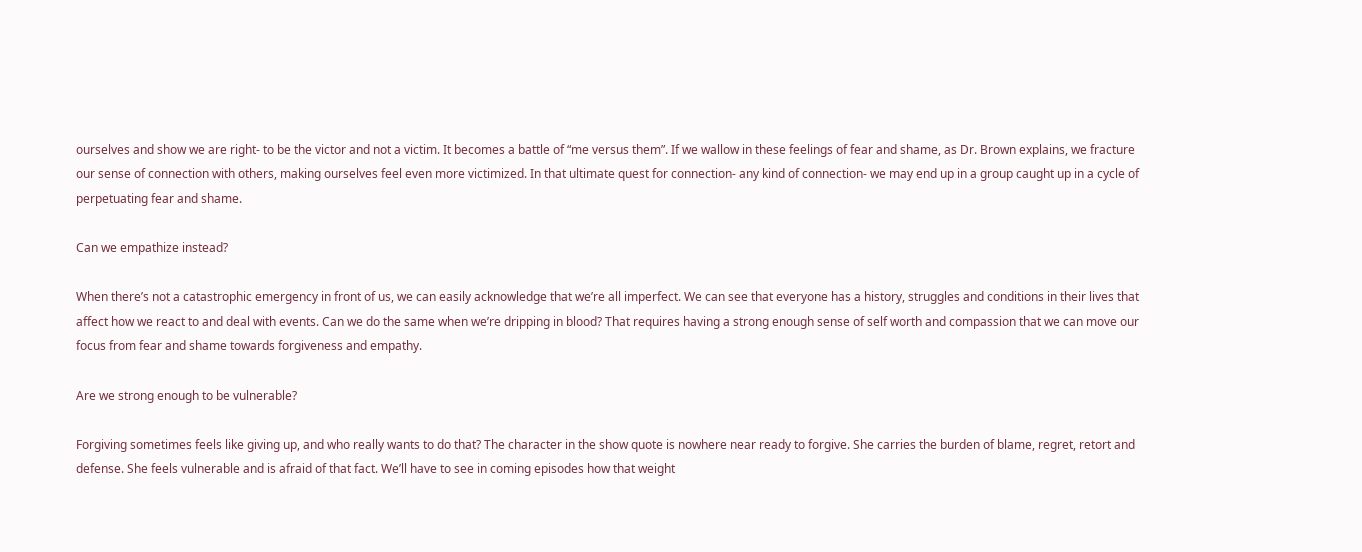ourselves and show we are right- to be the victor and not a victim. It becomes a battle of “me versus them”. If we wallow in these feelings of fear and shame, as Dr. Brown explains, we fracture our sense of connection with others, making ourselves feel even more victimized. In that ultimate quest for connection- any kind of connection- we may end up in a group caught up in a cycle of perpetuating fear and shame.

Can we empathize instead?

When there’s not a catastrophic emergency in front of us, we can easily acknowledge that we’re all imperfect. We can see that everyone has a history, struggles and conditions in their lives that affect how we react to and deal with events. Can we do the same when we’re dripping in blood? That requires having a strong enough sense of self worth and compassion that we can move our focus from fear and shame towards forgiveness and empathy.

Are we strong enough to be vulnerable?

Forgiving sometimes feels like giving up, and who really wants to do that? The character in the show quote is nowhere near ready to forgive. She carries the burden of blame, regret, retort and defense. She feels vulnerable and is afraid of that fact. We’ll have to see in coming episodes how that weight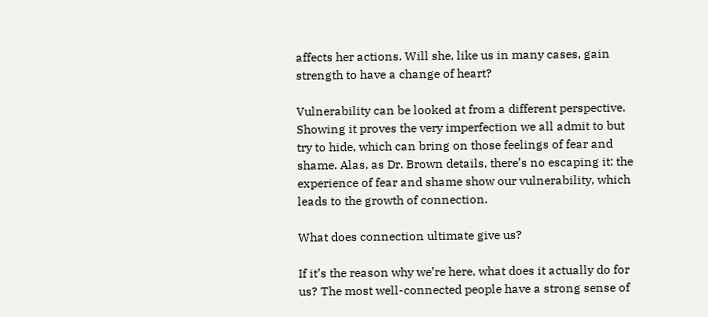affects her actions. Will she, like us in many cases, gain strength to have a change of heart?

Vulnerability can be looked at from a different perspective. Showing it proves the very imperfection we all admit to but try to hide, which can bring on those feelings of fear and shame. Alas, as Dr. Brown details, there’s no escaping it: the experience of fear and shame show our vulnerability, which leads to the growth of connection.

What does connection ultimate give us?

If it’s the reason why we’re here, what does it actually do for us? The most well-connected people have a strong sense of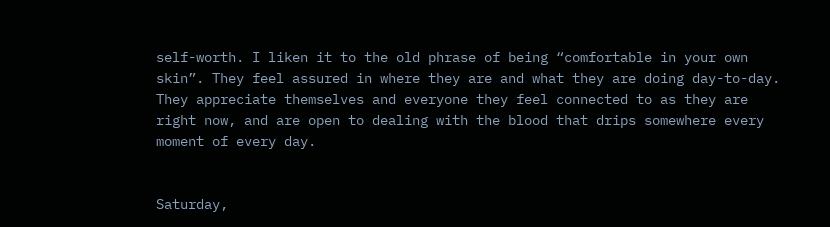self-worth. I liken it to the old phrase of being “comfortable in your own skin”. They feel assured in where they are and what they are doing day-to-day. They appreciate themselves and everyone they feel connected to as they are right now, and are open to dealing with the blood that drips somewhere every moment of every day.


Saturday,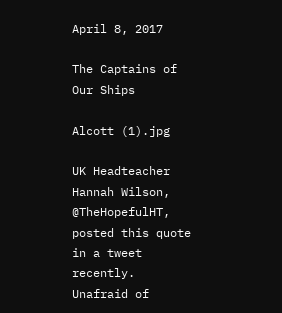April 8, 2017

The Captains of Our Ships

Alcott (1).jpg

UK Headteacher Hannah Wilson, @TheHopefulHT, posted this quote in a tweet recently. Unafraid of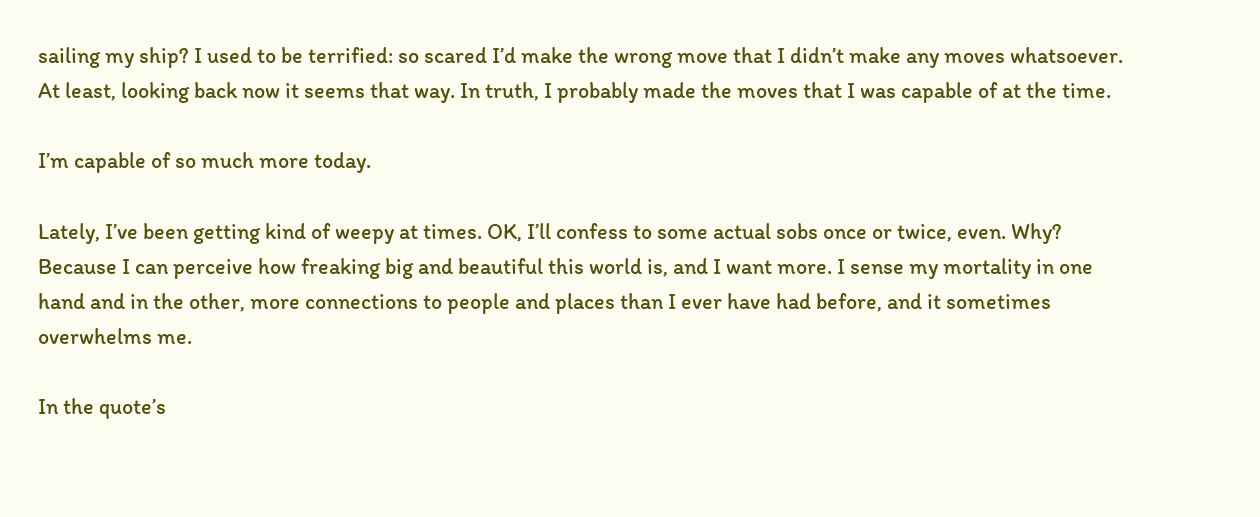sailing my ship? I used to be terrified: so scared I’d make the wrong move that I didn’t make any moves whatsoever. At least, looking back now it seems that way. In truth, I probably made the moves that I was capable of at the time.

I’m capable of so much more today.

Lately, I’ve been getting kind of weepy at times. OK, I’ll confess to some actual sobs once or twice, even. Why? Because I can perceive how freaking big and beautiful this world is, and I want more. I sense my mortality in one hand and in the other, more connections to people and places than I ever have had before, and it sometimes overwhelms me.

In the quote’s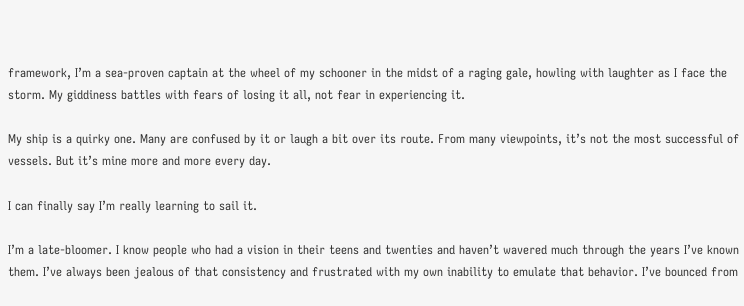framework, I’m a sea-proven captain at the wheel of my schooner in the midst of a raging gale, howling with laughter as I face the storm. My giddiness battles with fears of losing it all, not fear in experiencing it.

My ship is a quirky one. Many are confused by it or laugh a bit over its route. From many viewpoints, it’s not the most successful of vessels. But it’s mine more and more every day.

I can finally say I’m really learning to sail it.

I’m a late-bloomer. I know people who had a vision in their teens and twenties and haven’t wavered much through the years I’ve known them. I’ve always been jealous of that consistency and frustrated with my own inability to emulate that behavior. I’ve bounced from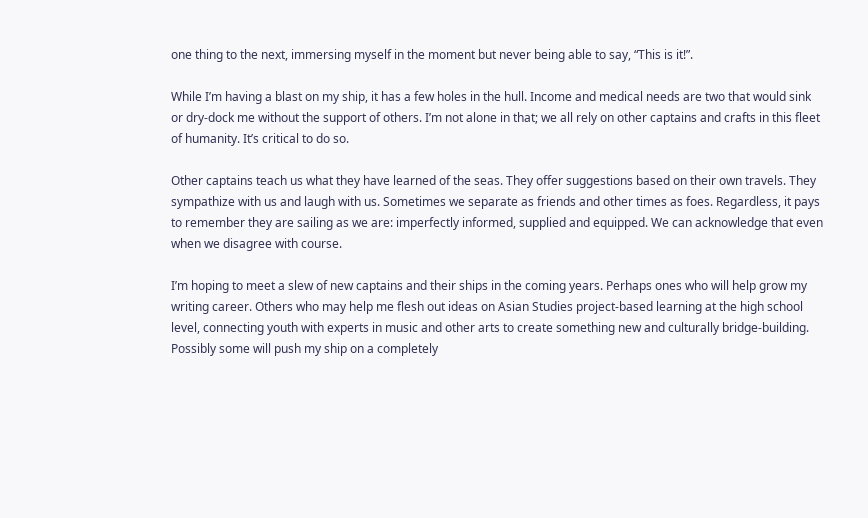one thing to the next, immersing myself in the moment but never being able to say, “This is it!”.

While I’m having a blast on my ship, it has a few holes in the hull. Income and medical needs are two that would sink or dry-dock me without the support of others. I’m not alone in that; we all rely on other captains and crafts in this fleet of humanity. It’s critical to do so.

Other captains teach us what they have learned of the seas. They offer suggestions based on their own travels. They sympathize with us and laugh with us. Sometimes we separate as friends and other times as foes. Regardless, it pays to remember they are sailing as we are: imperfectly informed, supplied and equipped. We can acknowledge that even when we disagree with course.

I’m hoping to meet a slew of new captains and their ships in the coming years. Perhaps ones who will help grow my writing career. Others who may help me flesh out ideas on Asian Studies project-based learning at the high school level, connecting youth with experts in music and other arts to create something new and culturally bridge-building. Possibly some will push my ship on a completely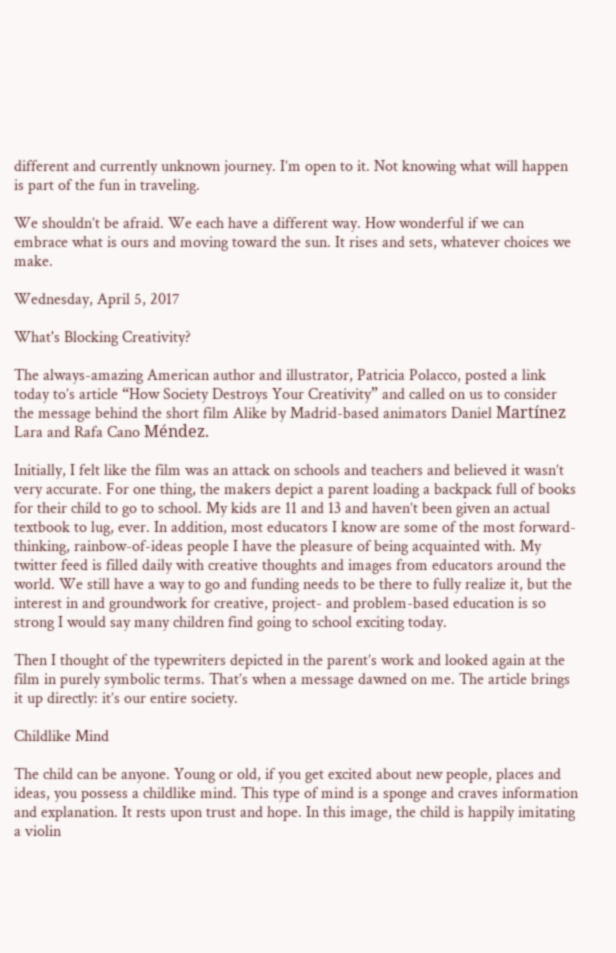different and currently unknown journey. I’m open to it. Not knowing what will happen is part of the fun in traveling.

We shouldn’t be afraid. We each have a different way. How wonderful if we can embrace what is ours and moving toward the sun. It rises and sets, whatever choices we make.

Wednesday, April 5, 2017

What's Blocking Creativity?

The always-amazing American author and illustrator, Patricia Polacco, posted a link today to’s article “How Society Destroys Your Creativity” and called on us to consider the message behind the short film Alike by Madrid-based animators Daniel Martínez Lara and Rafa Cano Méndez.

Initially, I felt like the film was an attack on schools and teachers and believed it wasn’t very accurate. For one thing, the makers depict a parent loading a backpack full of books for their child to go to school. My kids are 11 and 13 and haven’t been given an actual textbook to lug, ever. In addition, most educators I know are some of the most forward-thinking, rainbow-of-ideas people I have the pleasure of being acquainted with. My twitter feed is filled daily with creative thoughts and images from educators around the world. We still have a way to go and funding needs to be there to fully realize it, but the interest in and groundwork for creative, project- and problem-based education is so strong I would say many children find going to school exciting today.

Then I thought of the typewriters depicted in the parent’s work and looked again at the film in purely symbolic terms. That’s when a message dawned on me. The article brings it up directly: it’s our entire society.

Childlike Mind

The child can be anyone. Young or old, if you get excited about new people, places and ideas, you possess a childlike mind. This type of mind is a sponge and craves information and explanation. It rests upon trust and hope. In this image, the child is happily imitating a violin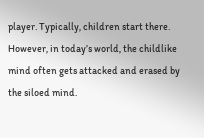player. Typically, children start there. However, in today’s world, the childlike mind often gets attacked and erased by the siloed mind.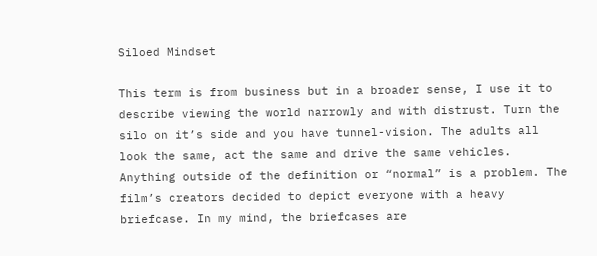Siloed Mindset

This term is from business but in a broader sense, I use it to describe viewing the world narrowly and with distrust. Turn the silo on it’s side and you have tunnel-vision. The adults all look the same, act the same and drive the same vehicles. Anything outside of the definition or “normal” is a problem. The film’s creators decided to depict everyone with a heavy briefcase. In my mind, the briefcases are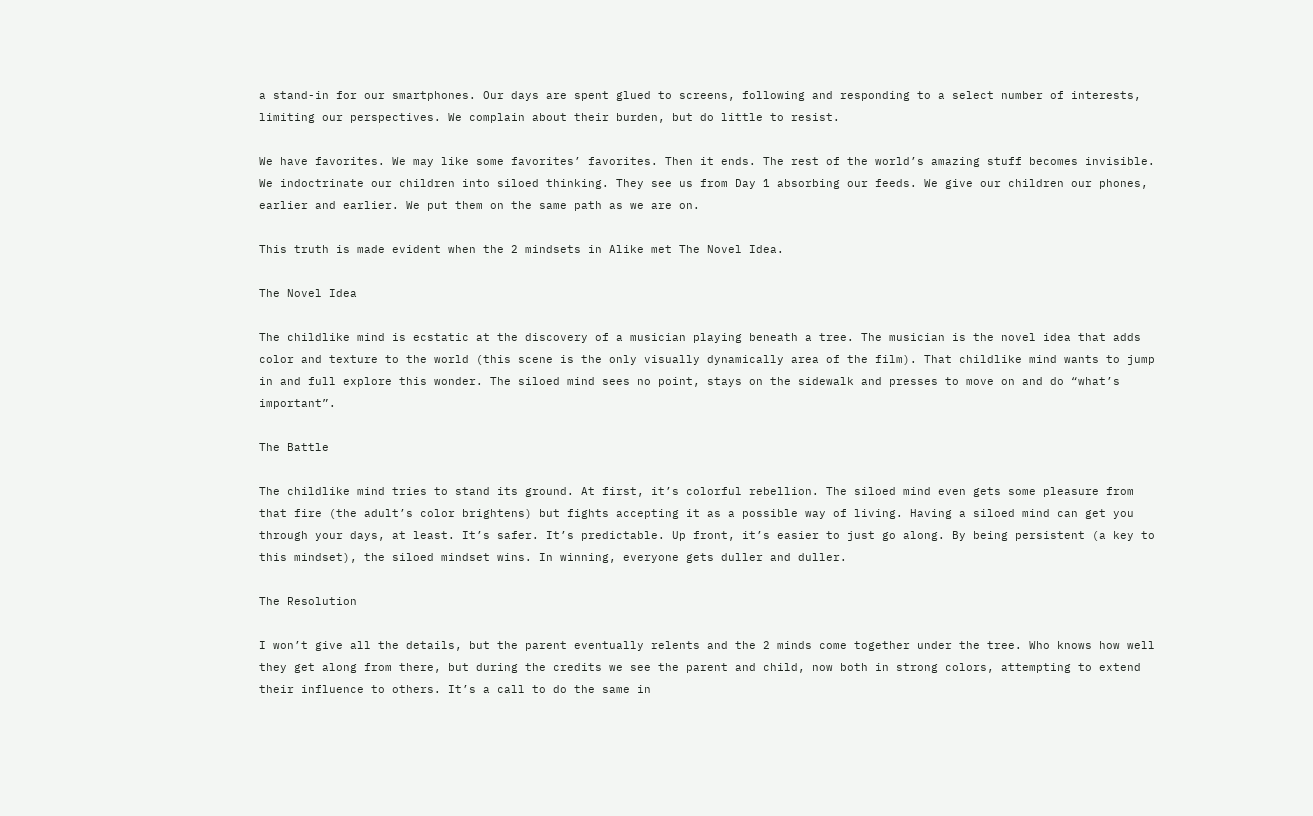a stand-in for our smartphones. Our days are spent glued to screens, following and responding to a select number of interests, limiting our perspectives. We complain about their burden, but do little to resist.

We have favorites. We may like some favorites’ favorites. Then it ends. The rest of the world’s amazing stuff becomes invisible. We indoctrinate our children into siloed thinking. They see us from Day 1 absorbing our feeds. We give our children our phones, earlier and earlier. We put them on the same path as we are on.

This truth is made evident when the 2 mindsets in Alike met The Novel Idea.

The Novel Idea

The childlike mind is ecstatic at the discovery of a musician playing beneath a tree. The musician is the novel idea that adds color and texture to the world (this scene is the only visually dynamically area of the film). That childlike mind wants to jump in and full explore this wonder. The siloed mind sees no point, stays on the sidewalk and presses to move on and do “what’s important”.

The Battle

The childlike mind tries to stand its ground. At first, it’s colorful rebellion. The siloed mind even gets some pleasure from that fire (the adult’s color brightens) but fights accepting it as a possible way of living. Having a siloed mind can get you through your days, at least. It’s safer. It’s predictable. Up front, it’s easier to just go along. By being persistent (a key to this mindset), the siloed mindset wins. In winning, everyone gets duller and duller.

The Resolution

I won’t give all the details, but the parent eventually relents and the 2 minds come together under the tree. Who knows how well they get along from there, but during the credits we see the parent and child, now both in strong colors, attempting to extend their influence to others. It’s a call to do the same in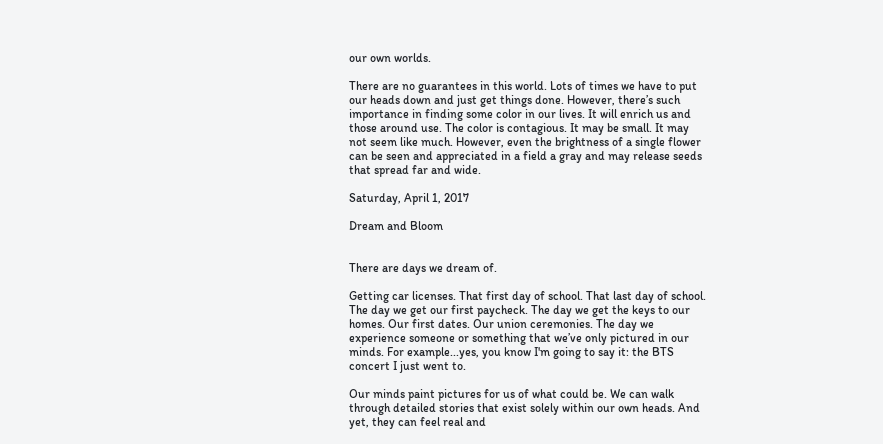our own worlds.

There are no guarantees in this world. Lots of times we have to put our heads down and just get things done. However, there’s such importance in finding some color in our lives. It will enrich us and those around use. The color is contagious. It may be small. It may not seem like much. However, even the brightness of a single flower can be seen and appreciated in a field a gray and may release seeds that spread far and wide.

Saturday, April 1, 2017

Dream and Bloom


There are days we dream of.

Getting car licenses. That first day of school. That last day of school. The day we get our first paycheck. The day we get the keys to our homes. Our first dates. Our union ceremonies. The day we experience someone or something that we’ve only pictured in our minds. For example...yes, you know I'm going to say it: the BTS concert I just went to.

Our minds paint pictures for us of what could be. We can walk through detailed stories that exist solely within our own heads. And yet, they can feel real and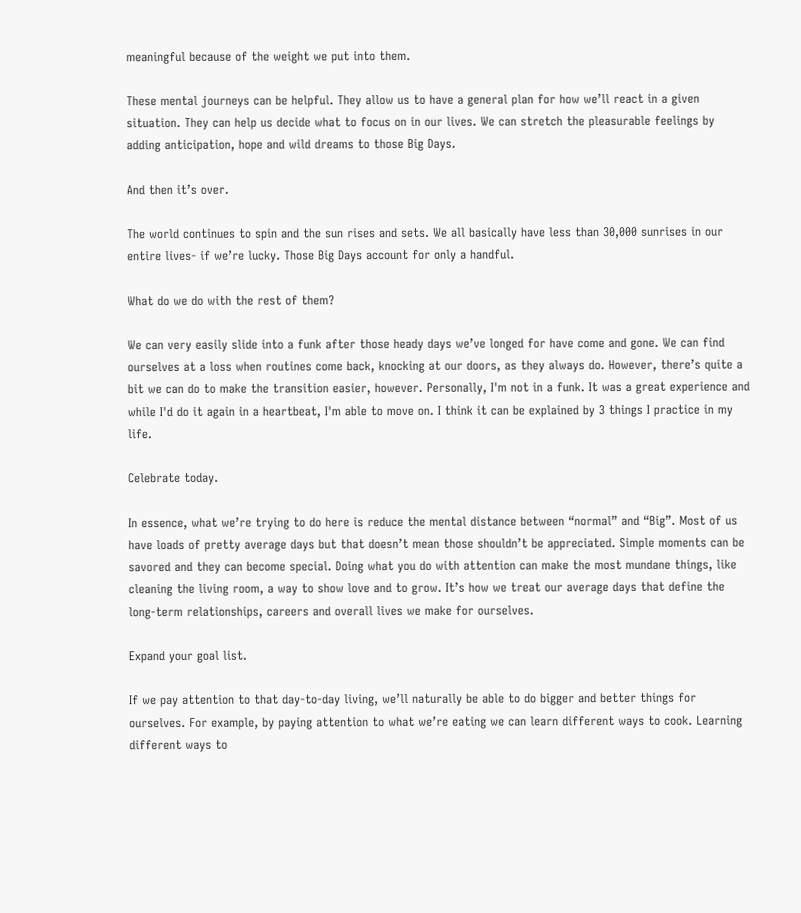meaningful because of the weight we put into them.

These mental journeys can be helpful. They allow us to have a general plan for how we’ll react in a given situation. They can help us decide what to focus on in our lives. We can stretch the pleasurable feelings by adding anticipation, hope and wild dreams to those Big Days.

And then it’s over.

The world continues to spin and the sun rises and sets. We all basically have less than 30,000 sunrises in our entire lives- if we’re lucky. Those Big Days account for only a handful.

What do we do with the rest of them?

We can very easily slide into a funk after those heady days we’ve longed for have come and gone. We can find ourselves at a loss when routines come back, knocking at our doors, as they always do. However, there’s quite a bit we can do to make the transition easier, however. Personally, I'm not in a funk. It was a great experience and while I'd do it again in a heartbeat, I'm able to move on. I think it can be explained by 3 things I practice in my life.

Celebrate today.

In essence, what we’re trying to do here is reduce the mental distance between “normal” and “Big”. Most of us have loads of pretty average days but that doesn’t mean those shouldn’t be appreciated. Simple moments can be savored and they can become special. Doing what you do with attention can make the most mundane things, like cleaning the living room, a way to show love and to grow. It’s how we treat our average days that define the long-term relationships, careers and overall lives we make for ourselves.

Expand your goal list.

If we pay attention to that day-to-day living, we’ll naturally be able to do bigger and better things for ourselves. For example, by paying attention to what we’re eating we can learn different ways to cook. Learning different ways to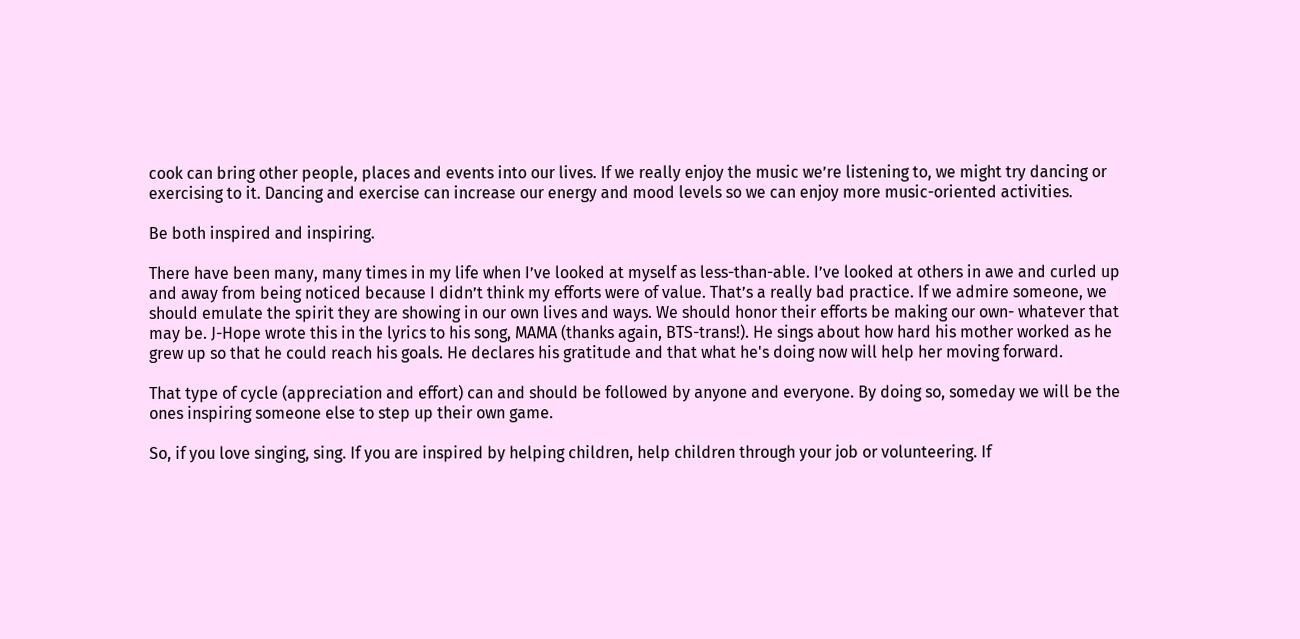cook can bring other people, places and events into our lives. If we really enjoy the music we’re listening to, we might try dancing or exercising to it. Dancing and exercise can increase our energy and mood levels so we can enjoy more music-oriented activities.

Be both inspired and inspiring.

There have been many, many times in my life when I’ve looked at myself as less-than-able. I’ve looked at others in awe and curled up and away from being noticed because I didn’t think my efforts were of value. That’s a really bad practice. If we admire someone, we should emulate the spirit they are showing in our own lives and ways. We should honor their efforts be making our own- whatever that may be. J-Hope wrote this in the lyrics to his song, MAMA (thanks again, BTS-trans!). He sings about how hard his mother worked as he grew up so that he could reach his goals. He declares his gratitude and that what he's doing now will help her moving forward.

That type of cycle (appreciation and effort) can and should be followed by anyone and everyone. By doing so, someday we will be the ones inspiring someone else to step up their own game.

So, if you love singing, sing. If you are inspired by helping children, help children through your job or volunteering. If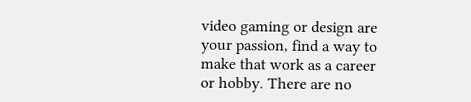video gaming or design are your passion, find a way to make that work as a career or hobby. There are no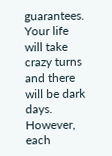guarantees. Your life will take crazy turns and there will be dark days. However, each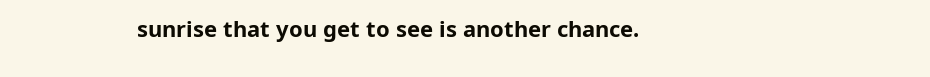sunrise that you get to see is another chance.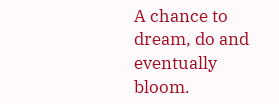A chance to dream, do and eventually bloom.